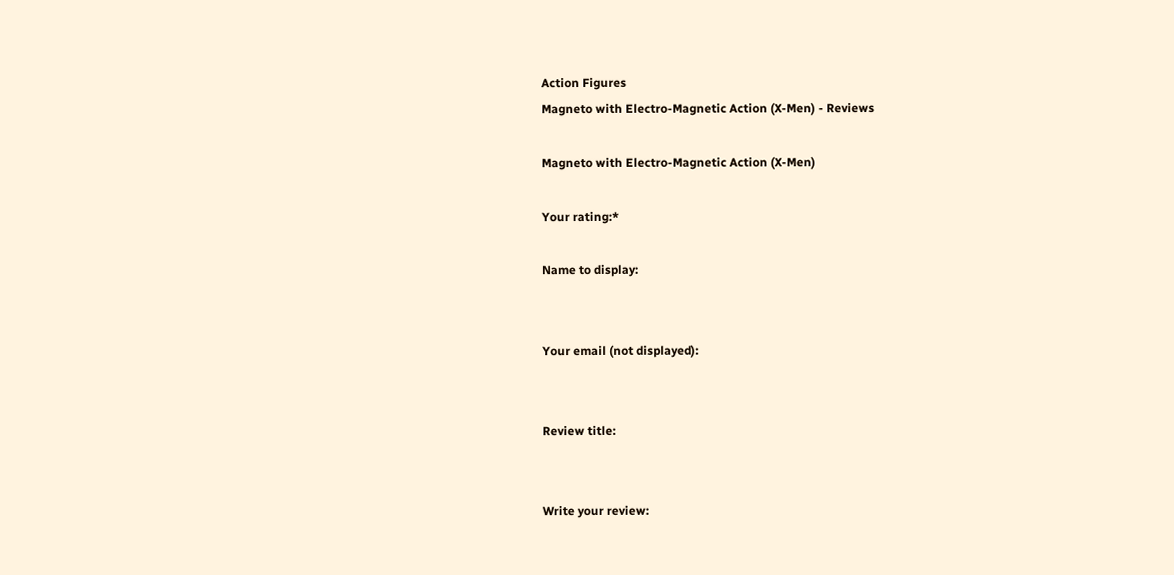Action Figures
Magneto with Electro-Magnetic Action (X-Men) - Reviews

Magneto with Electro-Magnetic Action (X-Men)

Your rating:*

Name to display:


Your email (not displayed):


Review title:


Write your review: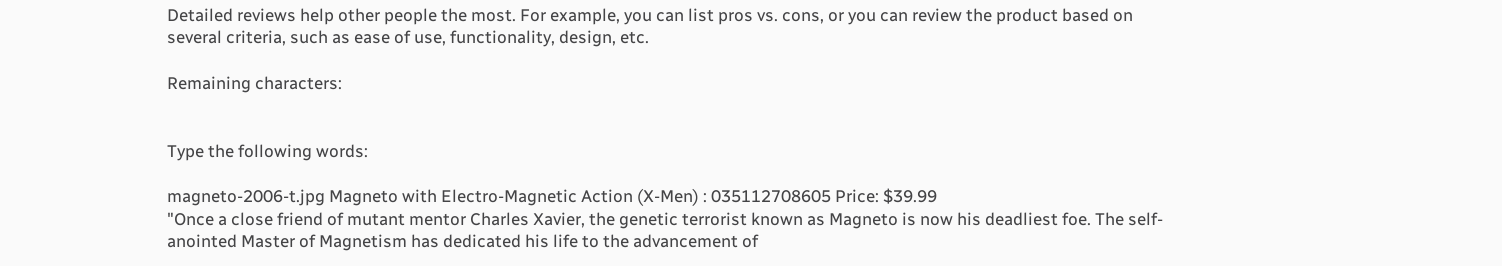Detailed reviews help other people the most. For example, you can list pros vs. cons, or you can review the product based on several criteria, such as ease of use, functionality, design, etc.

Remaining characters:


Type the following words:

magneto-2006-t.jpg Magneto with Electro-Magnetic Action (X-Men) : 035112708605 Price: $39.99
"Once a close friend of mutant mentor Charles Xavier, the genetic terrorist known as Magneto is now his deadliest foe. The self-anointed Master of Magnetism has dedicated his life to the advancement of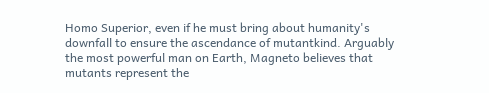Homo Superior, even if he must bring about humanity's downfall to ensure the ascendance of mutantkind. Arguably the most powerful man on Earth, Magneto believes that mutants represent the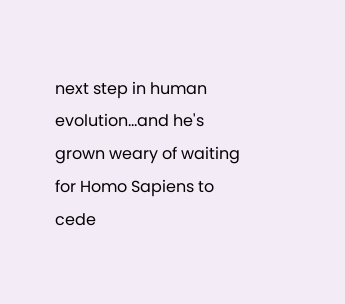next step in human evolution...and he's grown weary of waiting for Homo Sapiens to cede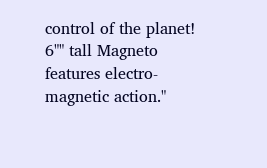control of the planet! 6"" tall Magneto features electro-magnetic action."